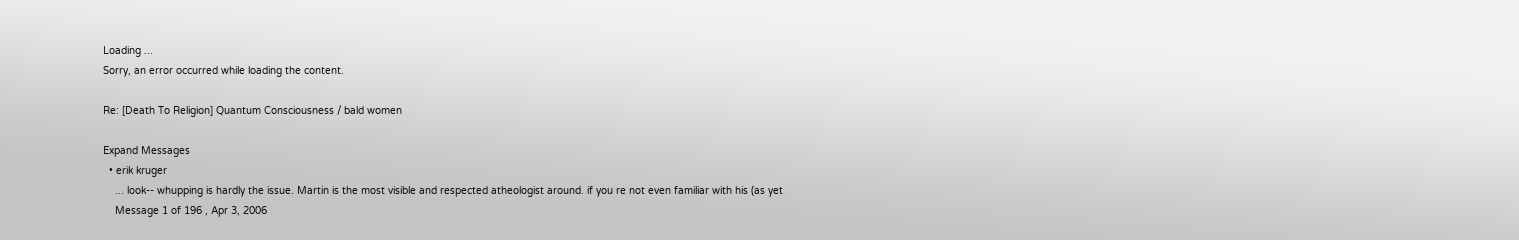Loading ...
Sorry, an error occurred while loading the content.

Re: [Death To Religion] Quantum Consciousness / bald women

Expand Messages
  • erik kruger
    ... look-- whupping is hardly the issue. Martin is the most visible and respected atheologist around. if you re not even familiar with his (as yet
    Message 1 of 196 , Apr 3, 2006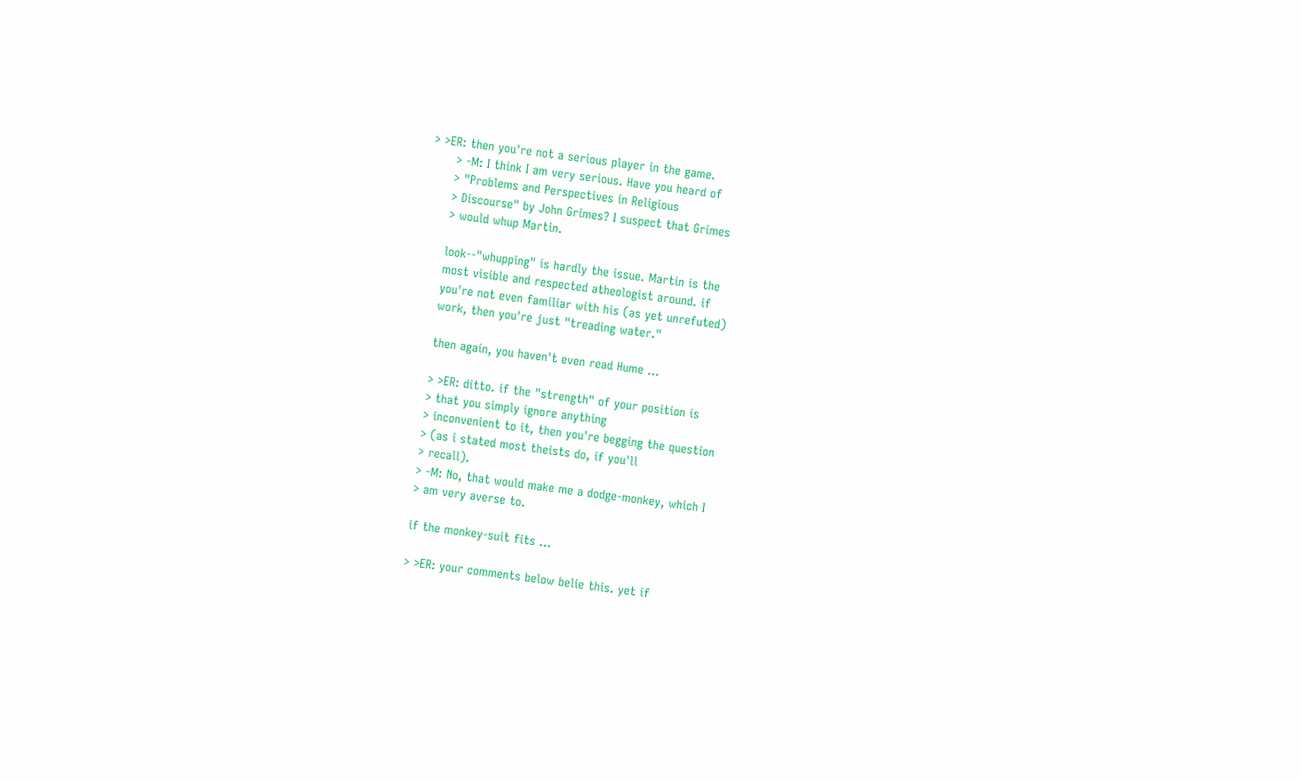> >ER: then you're not a serious player in the game.
      > -M: I think I am very serious. Have you heard of
      > "Problems and Perspectives in Religious
      > Discourse" by John Grimes? I suspect that Grimes
      > would whup Martin.

      look--"whupping" is hardly the issue. Martin is the
      most visible and respected atheologist around. if
      you're not even familiar with his (as yet unrefuted)
      work, then you're just "treading water."

      then again, you haven't even read Hume ...

      > >ER: ditto. if the "strength" of your position is
      > that you simply ignore anything
      > inconvenient to it, then you're begging the question
      > (as i stated most theists do, if you'll
      > recall).
      > -M: No, that would make me a dodge-monkey, which I
      > am very averse to.

      if the monkey-suit fits ...

      > >ER: your comments below belie this. yet if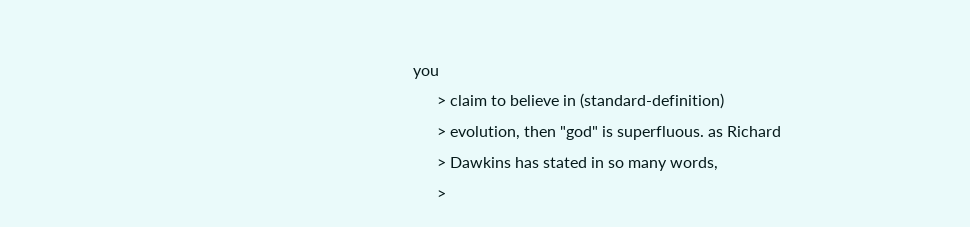you
      > claim to believe in (standard-definition)
      > evolution, then "god" is superfluous. as Richard
      > Dawkins has stated in so many words,
      >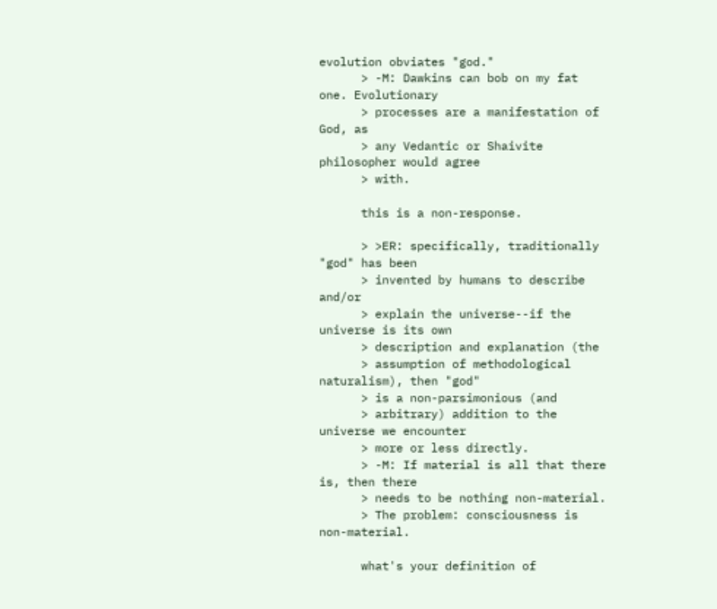evolution obviates "god."
      > -M: Dawkins can bob on my fat one. Evolutionary
      > processes are a manifestation of God, as
      > any Vedantic or Shaivite philosopher would agree
      > with.

      this is a non-response.

      > >ER: specifically, traditionally "god" has been
      > invented by humans to describe and/or
      > explain the universe--if the universe is its own
      > description and explanation (the
      > assumption of methodological naturalism), then "god"
      > is a non-parsimonious (and
      > arbitrary) addition to the universe we encounter
      > more or less directly.
      > -M: If material is all that there is, then there
      > needs to be nothing non-material.
      > The problem: consciousness is non-material.

      what's your definition of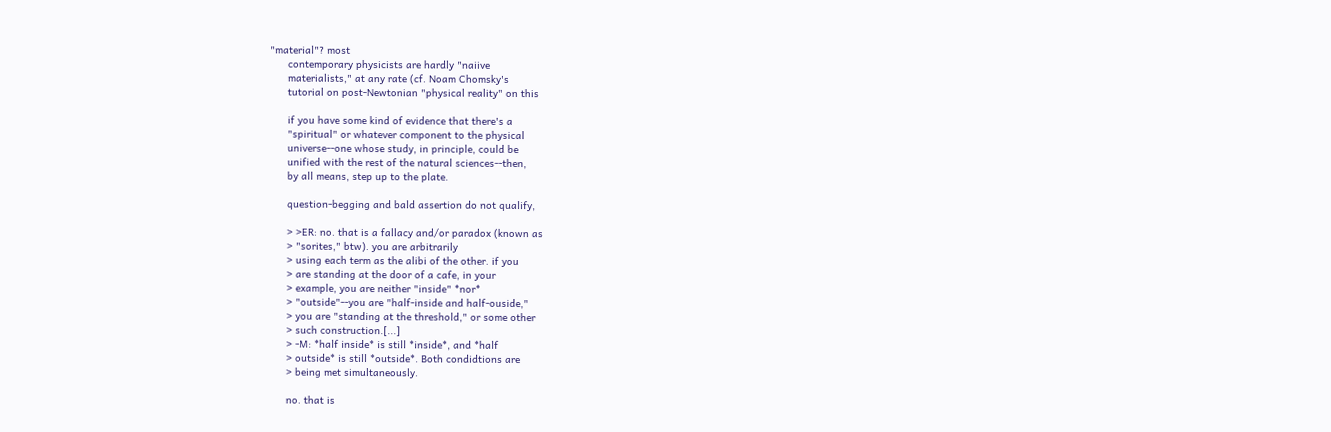"material"? most
      contemporary physicists are hardly "naiive
      materialists," at any rate (cf. Noam Chomsky's
      tutorial on post-Newtonian "physical reality" on this

      if you have some kind of evidence that there's a
      "spiritual" or whatever component to the physical
      universe--one whose study, in principle, could be
      unified with the rest of the natural sciences--then,
      by all means, step up to the plate.

      question-begging and bald assertion do not qualify,

      > >ER: no. that is a fallacy and/or paradox (known as
      > "sorites," btw). you are arbitrarily
      > using each term as the alibi of the other. if you
      > are standing at the door of a cafe, in your
      > example, you are neither "inside" *nor*
      > "outside"--you are "half-inside and half-ouside,"
      > you are "standing at the threshold," or some other
      > such construction.[...]
      > -M: *half inside* is still *inside*, and *half
      > outside* is still *outside*. Both condidtions are
      > being met simultaneously.

      no. that is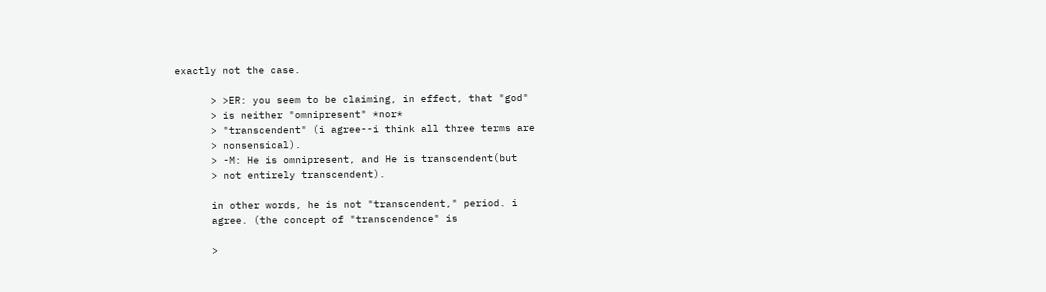exactly not the case.

      > >ER: you seem to be claiming, in effect, that "god"
      > is neither "omnipresent" *nor*
      > "transcendent" (i agree--i think all three terms are
      > nonsensical).
      > -M: He is omnipresent, and He is transcendent(but
      > not entirely transcendent).

      in other words, he is not "transcendent," period. i
      agree. (the concept of "transcendence" is

      >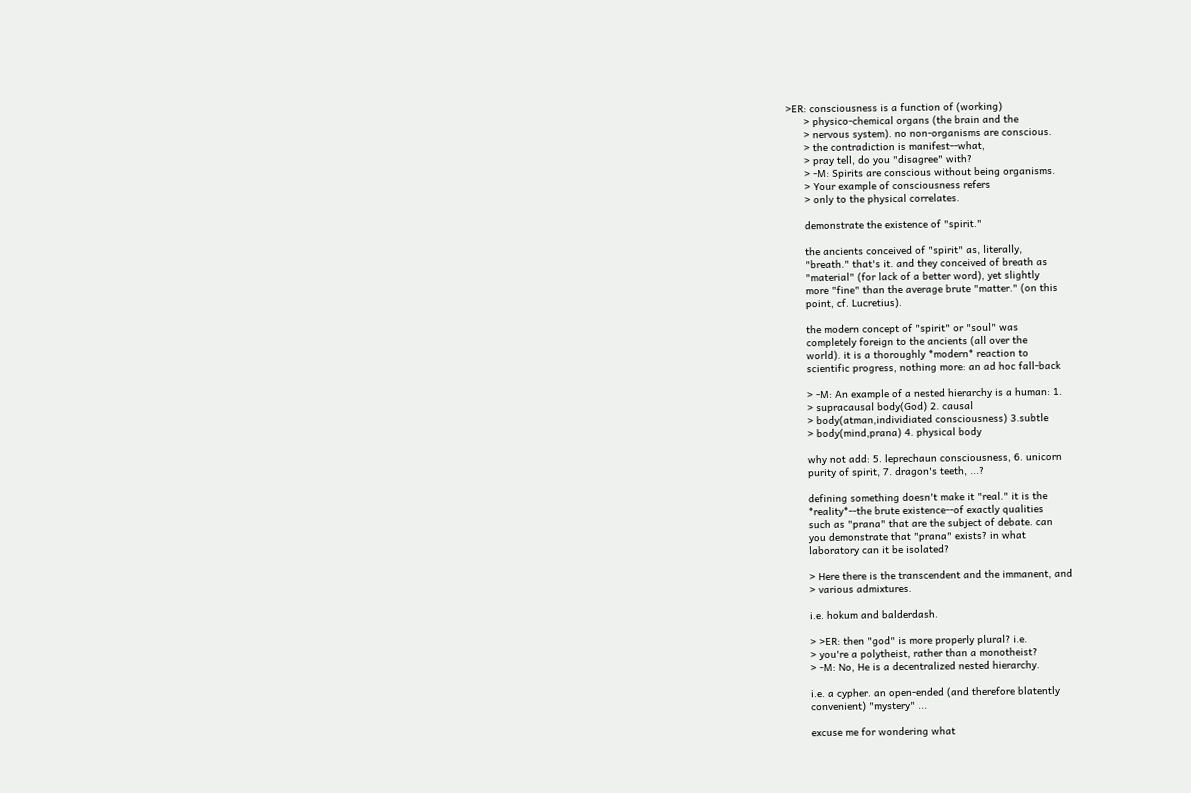>ER: consciousness is a function of (working)
      > physico-chemical organs (the brain and the
      > nervous system). no non-organisms are conscious.
      > the contradiction is manifest--what,
      > pray tell, do you "disagree" with?
      > -M: Spirits are conscious without being organisms.
      > Your example of consciousness refers
      > only to the physical correlates.

      demonstrate the existence of "spirit."

      the ancients conceived of "spirit" as, literally,
      "breath." that's it. and they conceived of breath as
      "material" (for lack of a better word), yet slightly
      more "fine" than the average brute "matter." (on this
      point, cf. Lucretius).

      the modern concept of "spirit" or "soul" was
      completely foreign to the ancients (all over the
      world). it is a thoroughly *modern* reaction to
      scientific progress, nothing more: an ad hoc fall-back

      > -M: An example of a nested hierarchy is a human: 1.
      > supracausal body(God) 2. causal
      > body(atman,individiated consciousness) 3.subtle
      > body(mind,prana) 4. physical body

      why not add: 5. leprechaun consciousness, 6. unicorn
      purity of spirit, 7. dragon's teeth, ...?

      defining something doesn't make it "real." it is the
      *reality*--the brute existence--of exactly qualities
      such as "prana" that are the subject of debate. can
      you demonstrate that "prana" exists? in what
      laboratory can it be isolated?

      > Here there is the transcendent and the immanent, and
      > various admixtures.

      i.e. hokum and balderdash.

      > >ER: then "god" is more properly plural? i.e.
      > you're a polytheist, rather than a monotheist?
      > -M: No, He is a decentralized nested hierarchy.

      i.e. a cypher. an open-ended (and therefore blatently
      convenient) "mystery" ...

      excuse me for wondering what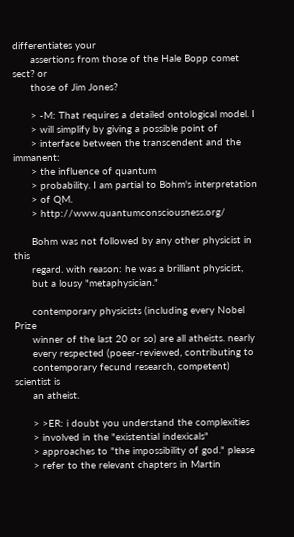differentiates your
      assertions from those of the Hale Bopp comet sect? or
      those of Jim Jones?

      > -M: That requires a detailed ontological model. I
      > will simplify by giving a possible point of
      > interface between the transcendent and the immanent:
      > the influence of quantum
      > probability. I am partial to Bohm's interpretation
      > of QM.
      > http://www.quantumconsciousness.org/

      Bohm was not followed by any other physicist in this
      regard. with reason: he was a brilliant physicist,
      but a lousy "metaphysician."

      contemporary physicists (including every Nobel Prize
      winner of the last 20 or so) are all atheists. nearly
      every respected (poeer-reviewed, contributing to
      contemporary fecund research, competent) scientist is
      an atheist.

      > >ER: i doubt you understand the complexities
      > involved in the "existential indexicals"
      > approaches to "the impossibility of god." please
      > refer to the relevant chapters in Martin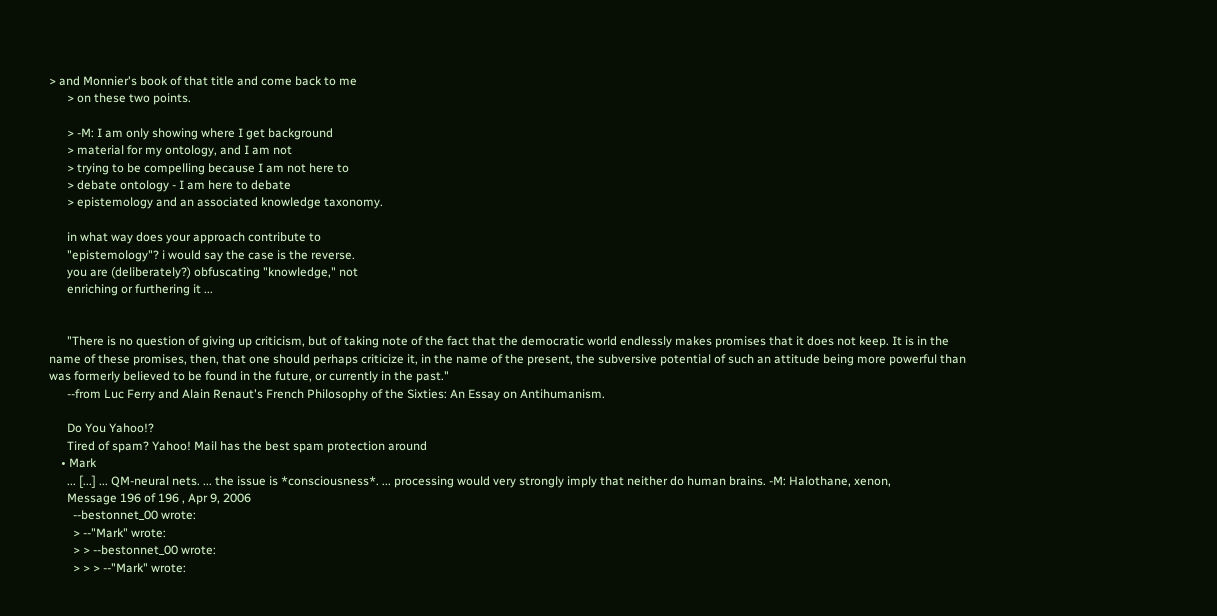> and Monnier's book of that title and come back to me
      > on these two points.

      > -M: I am only showing where I get background
      > material for my ontology, and I am not
      > trying to be compelling because I am not here to
      > debate ontology - I am here to debate
      > epistemology and an associated knowledge taxonomy.

      in what way does your approach contribute to
      "epistemology"? i would say the case is the reverse.
      you are (deliberately?) obfuscating "knowledge," not
      enriching or furthering it ...


      "There is no question of giving up criticism, but of taking note of the fact that the democratic world endlessly makes promises that it does not keep. It is in the name of these promises, then, that one should perhaps criticize it, in the name of the present, the subversive potential of such an attitude being more powerful than was formerly believed to be found in the future, or currently in the past."
      --from Luc Ferry and Alain Renaut's French Philosophy of the Sixties: An Essay on Antihumanism.

      Do You Yahoo!?
      Tired of spam? Yahoo! Mail has the best spam protection around
    • Mark
      ... [...] ... QM-neural nets. ... the issue is *consciousness*. ... processing would very strongly imply that neither do human brains. -M: Halothane, xenon,
      Message 196 of 196 , Apr 9, 2006
        --bestonnet_00 wrote:
        > --"Mark" wrote:
        > > --bestonnet_00 wrote:
        > > > --"Mark" wrote: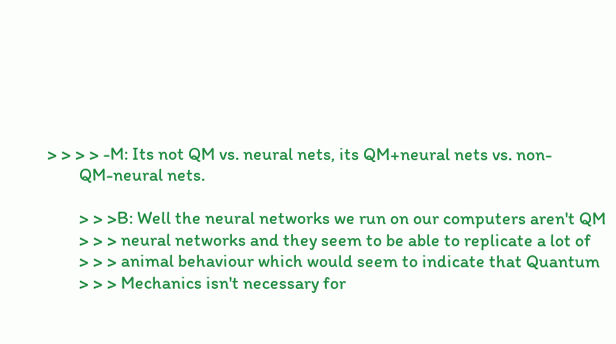> > > > -M: Its not QM vs. neural nets, its QM+neural nets vs. non-
        QM-neural nets.

        > > >B: Well the neural networks we run on our computers aren't QM
        > > > neural networks and they seem to be able to replicate a lot of
        > > > animal behaviour which would seem to indicate that Quantum
        > > > Mechanics isn't necessary for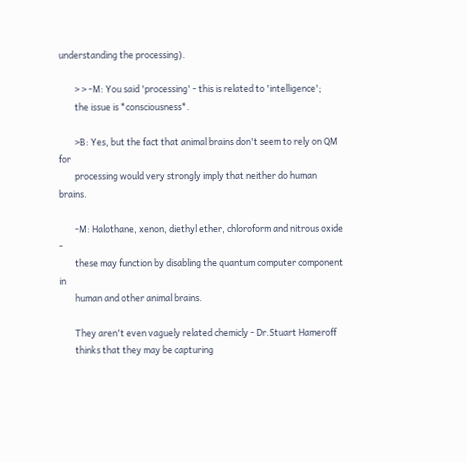understanding the processing).

        > > -M: You said 'processing' - this is related to 'intelligence';
        the issue is *consciousness*.

        >B: Yes, but the fact that animal brains don't seem to rely on QM for
        processing would very strongly imply that neither do human brains.

        -M: Halothane, xenon, diethyl ether, chloroform and nitrous oxide -
        these may function by disabling the quantum computer component in
        human and other animal brains.

        They aren't even vaguely related chemicly - Dr.Stuart Hameroff
        thinks that they may be capturing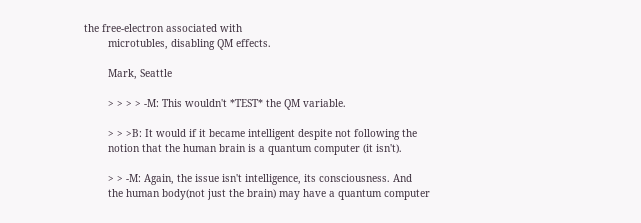the free-electron associated with
        microtubles, disabling QM effects.

        Mark, Seattle

        > > > > -M: This wouldn't *TEST* the QM variable.

        > > >B: It would if it became intelligent despite not following the
        notion that the human brain is a quantum computer (it isn't).

        > > -M: Again, the issue isn't intelligence, its consciousness. And
        the human body(not just the brain) may have a quantum computer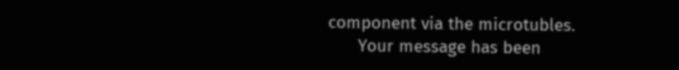component via the microtubles.
      Your message has been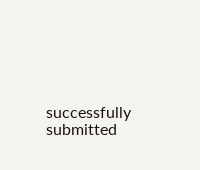successfully submitted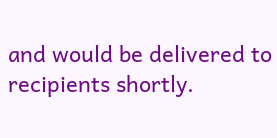and would be delivered to recipients shortly.